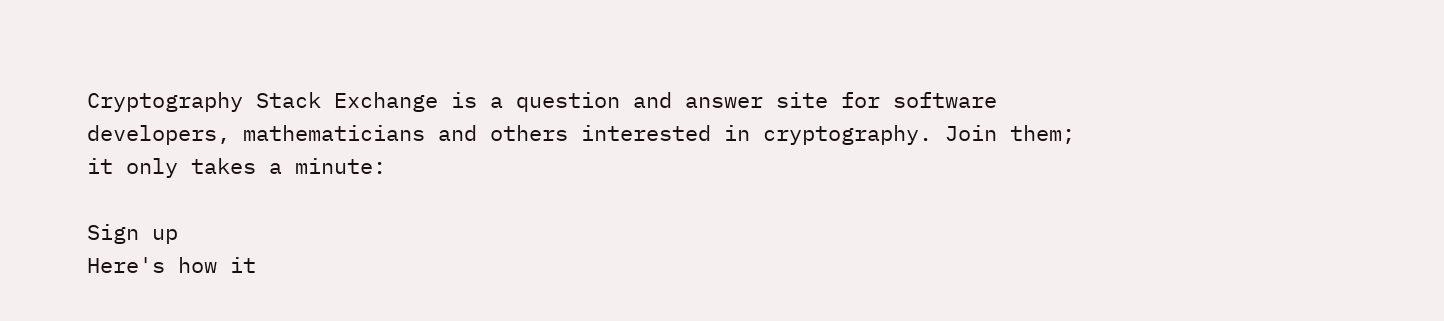Cryptography Stack Exchange is a question and answer site for software developers, mathematicians and others interested in cryptography. Join them; it only takes a minute:

Sign up
Here's how it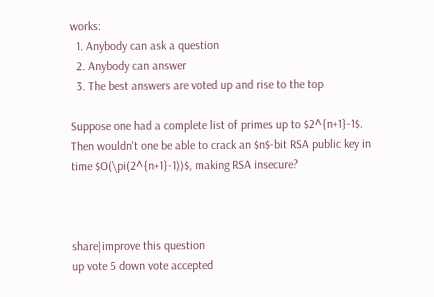works:
  1. Anybody can ask a question
  2. Anybody can answer
  3. The best answers are voted up and rise to the top

Suppose one had a complete list of primes up to $2^{n+1}-1$. Then wouldn't one be able to crack an $n$-bit RSA public key in time $O(\pi(2^{n+1}-1))$, making RSA insecure?



share|improve this question
up vote 5 down vote accepted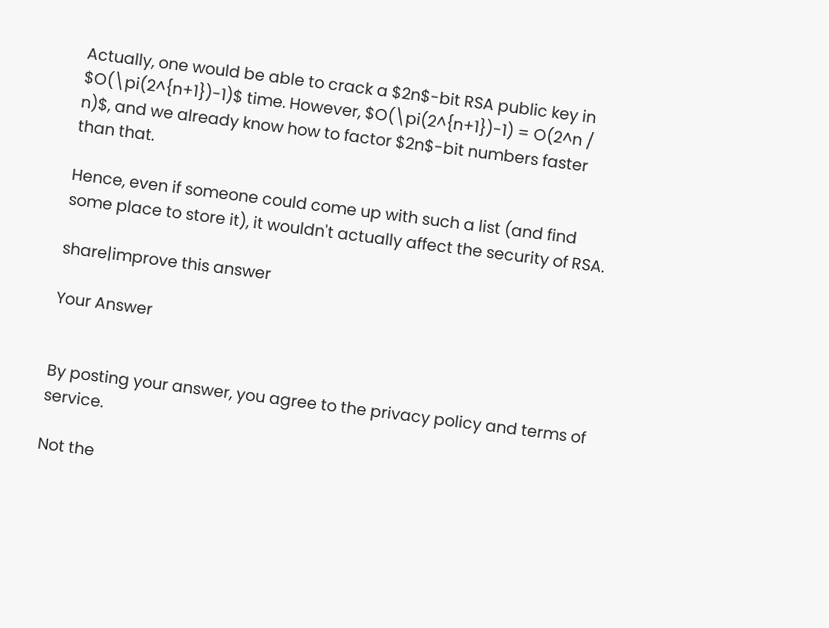Actually, one would be able to crack a $2n$-bit RSA public key in $O(\pi(2^{n+1})-1)$ time. However, $O(\pi(2^{n+1})-1) = O(2^n / n)$, and we already know how to factor $2n$-bit numbers faster than that.

Hence, even if someone could come up with such a list (and find some place to store it), it wouldn't actually affect the security of RSA.

share|improve this answer

Your Answer


By posting your answer, you agree to the privacy policy and terms of service.

Not the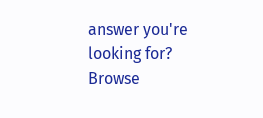answer you're looking for? Browse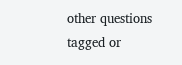other questions tagged or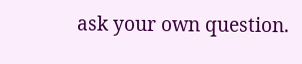ask your own question.